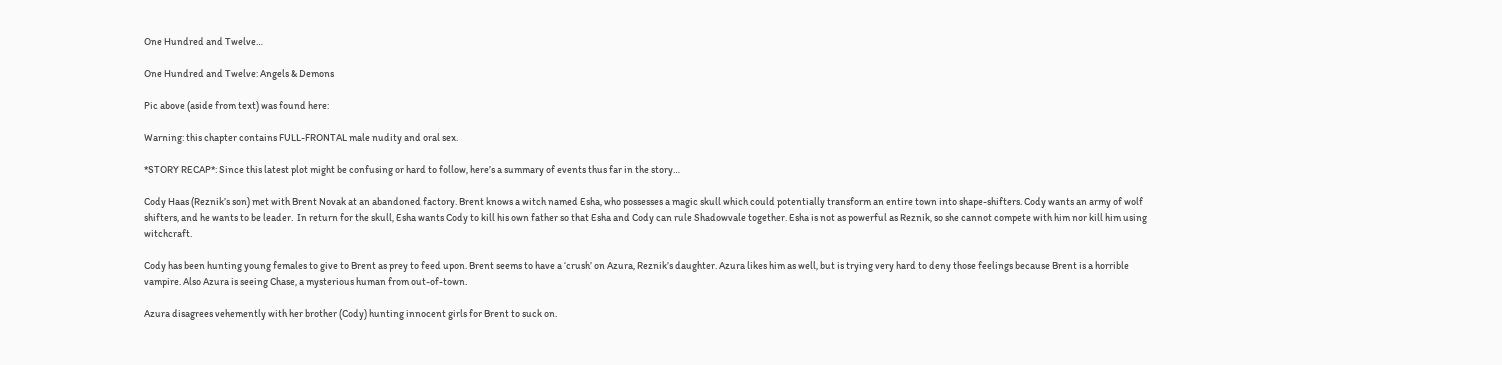One Hundred and Twelve…

One Hundred and Twelve: Angels & Demons

Pic above (aside from text) was found here:

Warning: this chapter contains FULL-FRONTAL male nudity and oral sex.

*STORY RECAP*: Since this latest plot might be confusing or hard to follow, here’s a summary of events thus far in the story…

Cody Haas (Reznik’s son) met with Brent Novak at an abandoned factory. Brent knows a witch named Esha, who possesses a magic skull which could potentially transform an entire town into shape-shifters. Cody wants an army of wolf shifters, and he wants to be leader.  In return for the skull, Esha wants Cody to kill his own father so that Esha and Cody can rule Shadowvale together. Esha is not as powerful as Reznik, so she cannot compete with him nor kill him using witchcraft.

Cody has been hunting young females to give to Brent as prey to feed upon. Brent seems to have a ‘crush’ on Azura, Reznik’s daughter. Azura likes him as well, but is trying very hard to deny those feelings because Brent is a horrible vampire. Also Azura is seeing Chase, a mysterious human from out-of-town.

Azura disagrees vehemently with her brother (Cody) hunting innocent girls for Brent to suck on.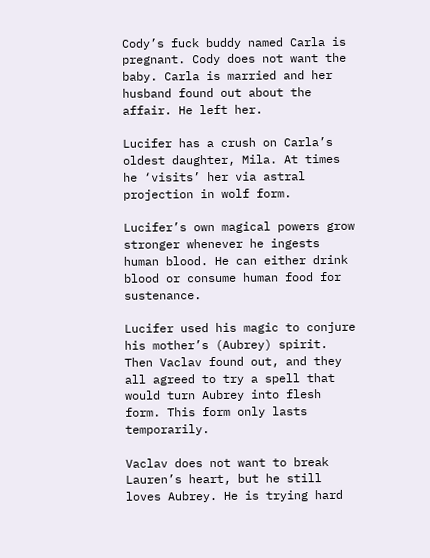Cody’s fuck buddy named Carla is pregnant. Cody does not want the baby. Carla is married and her husband found out about the affair. He left her.

Lucifer has a crush on Carla’s oldest daughter, Mila. At times he ‘visits’ her via astral projection in wolf form.

Lucifer’s own magical powers grow stronger whenever he ingests human blood. He can either drink blood or consume human food for sustenance.

Lucifer used his magic to conjure his mother’s (Aubrey) spirit. Then Vaclav found out, and they all agreed to try a spell that would turn Aubrey into flesh form. This form only lasts temporarily.

Vaclav does not want to break Lauren’s heart, but he still loves Aubrey. He is trying hard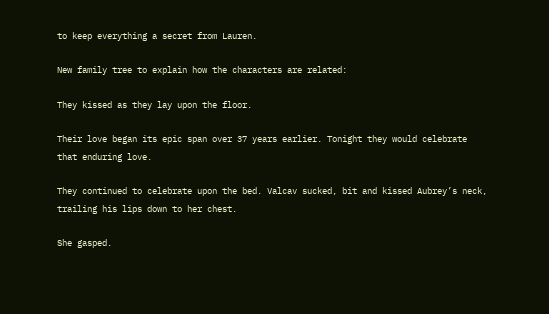to keep everything a secret from Lauren.

New family tree to explain how the characters are related:

They kissed as they lay upon the floor.

Their love began its epic span over 37 years earlier. Tonight they would celebrate that enduring love.

They continued to celebrate upon the bed. Valcav sucked, bit and kissed Aubrey’s neck, trailing his lips down to her chest.

She gasped.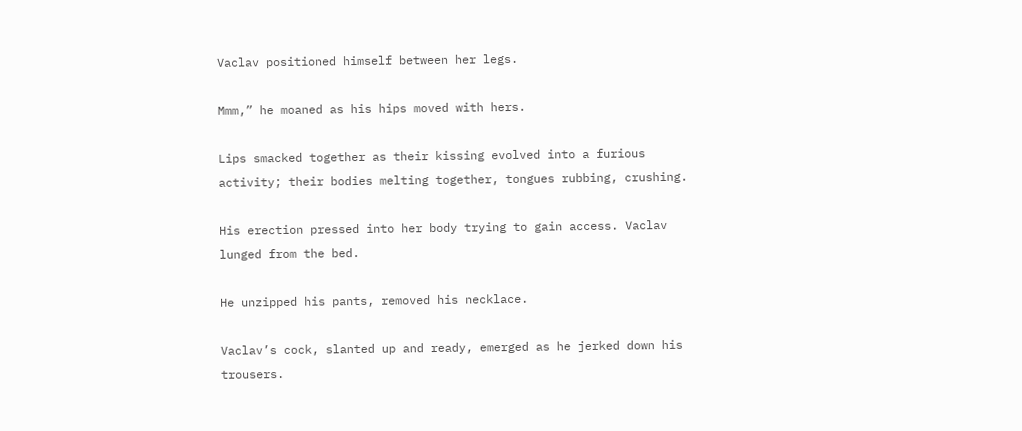Vaclav positioned himself between her legs.

Mmm,” he moaned as his hips moved with hers.

Lips smacked together as their kissing evolved into a furious activity; their bodies melting together, tongues rubbing, crushing.

His erection pressed into her body trying to gain access. Vaclav lunged from the bed.

He unzipped his pants, removed his necklace.

Vaclav’s cock, slanted up and ready, emerged as he jerked down his trousers.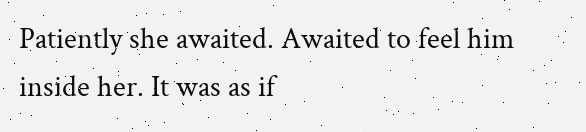Patiently she awaited. Awaited to feel him inside her. It was as if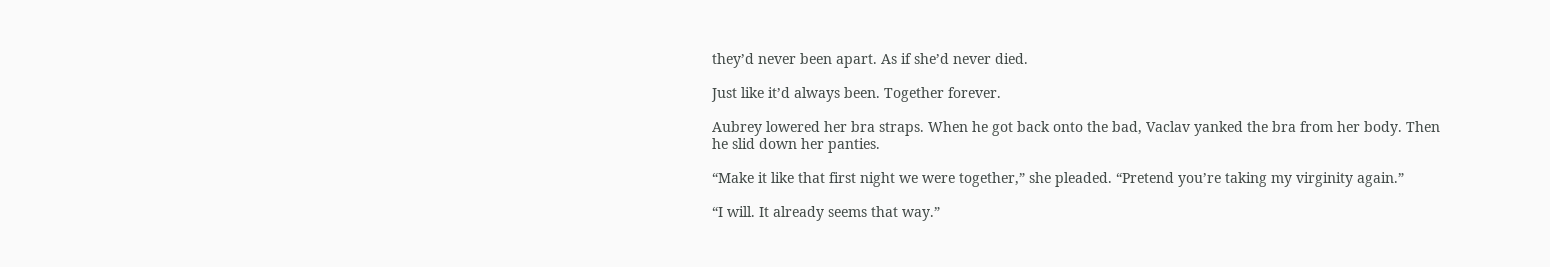they’d never been apart. As if she’d never died.

Just like it’d always been. Together forever.

Aubrey lowered her bra straps. When he got back onto the bad, Vaclav yanked the bra from her body. Then he slid down her panties.

“Make it like that first night we were together,” she pleaded. “Pretend you’re taking my virginity again.”

“I will. It already seems that way.”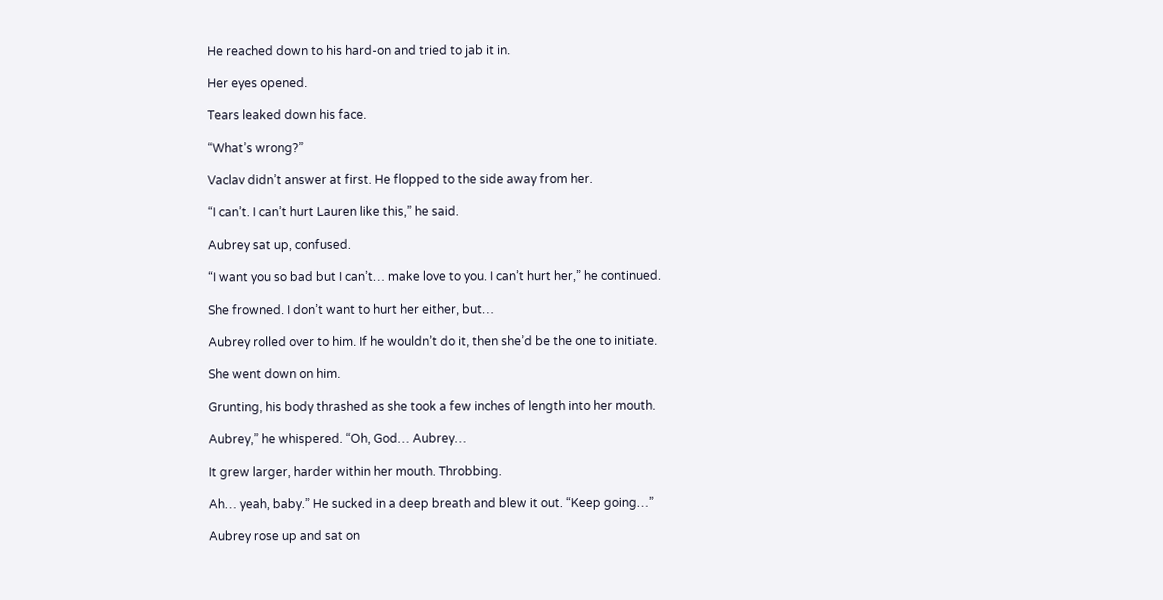He reached down to his hard-on and tried to jab it in.

Her eyes opened.

Tears leaked down his face.

“What’s wrong?”

Vaclav didn’t answer at first. He flopped to the side away from her.

“I can’t. I can’t hurt Lauren like this,” he said.

Aubrey sat up, confused.

“I want you so bad but I can’t… make love to you. I can’t hurt her,” he continued.

She frowned. I don’t want to hurt her either, but…

Aubrey rolled over to him. If he wouldn’t do it, then she’d be the one to initiate.

She went down on him.

Grunting, his body thrashed as she took a few inches of length into her mouth.

Aubrey,” he whispered. “Oh, God… Aubrey…

It grew larger, harder within her mouth. Throbbing.

Ah… yeah, baby.” He sucked in a deep breath and blew it out. “Keep going…”

Aubrey rose up and sat on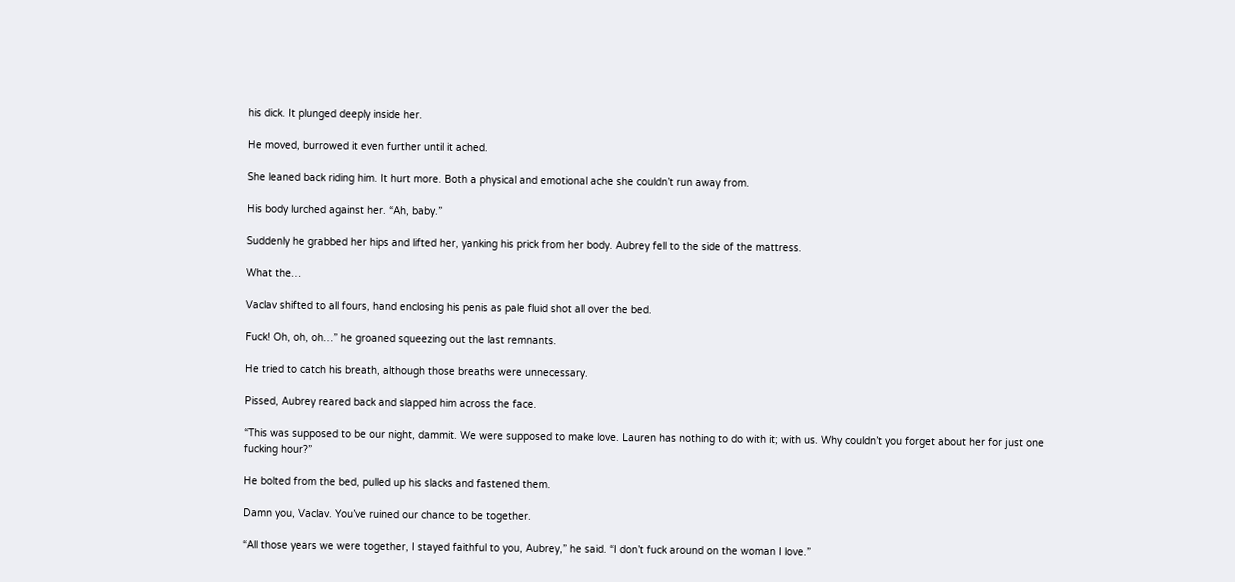his dick. It plunged deeply inside her.

He moved, burrowed it even further until it ached.

She leaned back riding him. It hurt more. Both a physical and emotional ache she couldn’t run away from.

His body lurched against her. “Ah, baby.”

Suddenly he grabbed her hips and lifted her, yanking his prick from her body. Aubrey fell to the side of the mattress.

What the…

Vaclav shifted to all fours, hand enclosing his penis as pale fluid shot all over the bed.

Fuck! Oh, oh, oh…” he groaned squeezing out the last remnants.

He tried to catch his breath, although those breaths were unnecessary.

Pissed, Aubrey reared back and slapped him across the face.

“This was supposed to be our night, dammit. We were supposed to make love. Lauren has nothing to do with it; with us. Why couldn’t you forget about her for just one fucking hour?”

He bolted from the bed, pulled up his slacks and fastened them.

Damn you, Vaclav. You’ve ruined our chance to be together.

“All those years we were together, I stayed faithful to you, Aubrey,” he said. “I don’t fuck around on the woman I love.”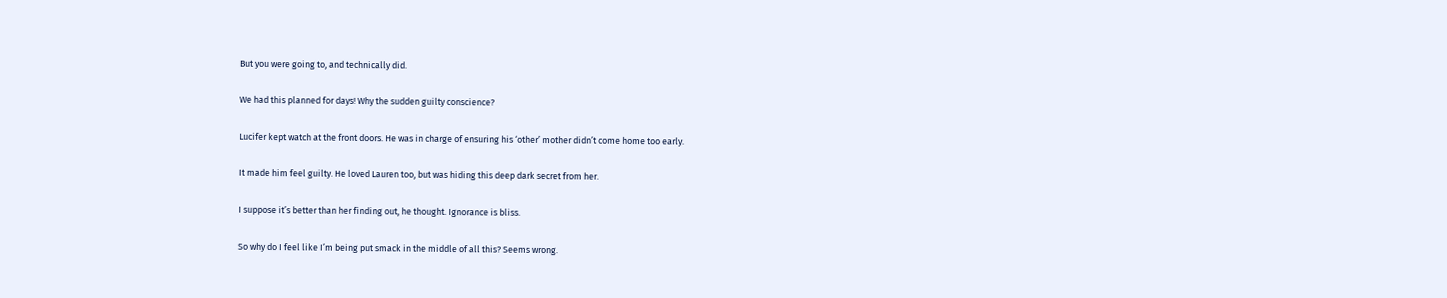But you were going to, and technically did.

We had this planned for days! Why the sudden guilty conscience?

Lucifer kept watch at the front doors. He was in charge of ensuring his ‘other’ mother didn’t come home too early.

It made him feel guilty. He loved Lauren too, but was hiding this deep dark secret from her.

I suppose it’s better than her finding out, he thought. Ignorance is bliss.

So why do I feel like I’m being put smack in the middle of all this? Seems wrong.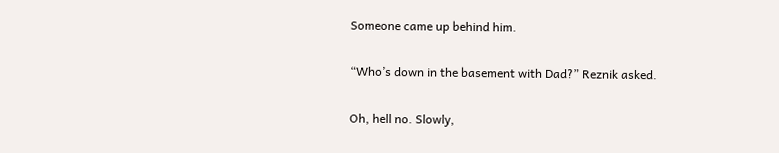Someone came up behind him.

“Who’s down in the basement with Dad?” Reznik asked.

Oh, hell no. Slowly,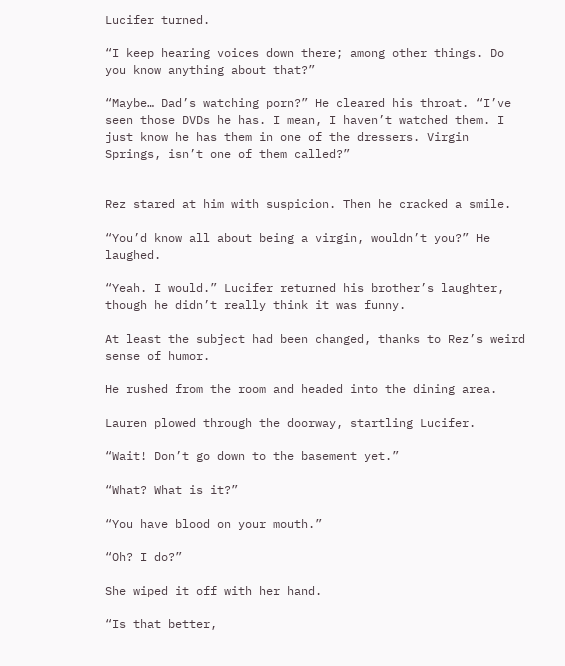Lucifer turned.

“I keep hearing voices down there; among other things. Do you know anything about that?”

“Maybe… Dad’s watching porn?” He cleared his throat. “I’ve seen those DVDs he has. I mean, I haven’t watched them. I just know he has them in one of the dressers. Virgin Springs, isn’t one of them called?”


Rez stared at him with suspicion. Then he cracked a smile.

“You’d know all about being a virgin, wouldn’t you?” He laughed.

“Yeah. I would.” Lucifer returned his brother’s laughter, though he didn’t really think it was funny.

At least the subject had been changed, thanks to Rez’s weird sense of humor.

He rushed from the room and headed into the dining area.

Lauren plowed through the doorway, startling Lucifer.

“Wait! Don’t go down to the basement yet.”

“What? What is it?”

“You have blood on your mouth.”

“Oh? I do?”

She wiped it off with her hand.

“Is that better,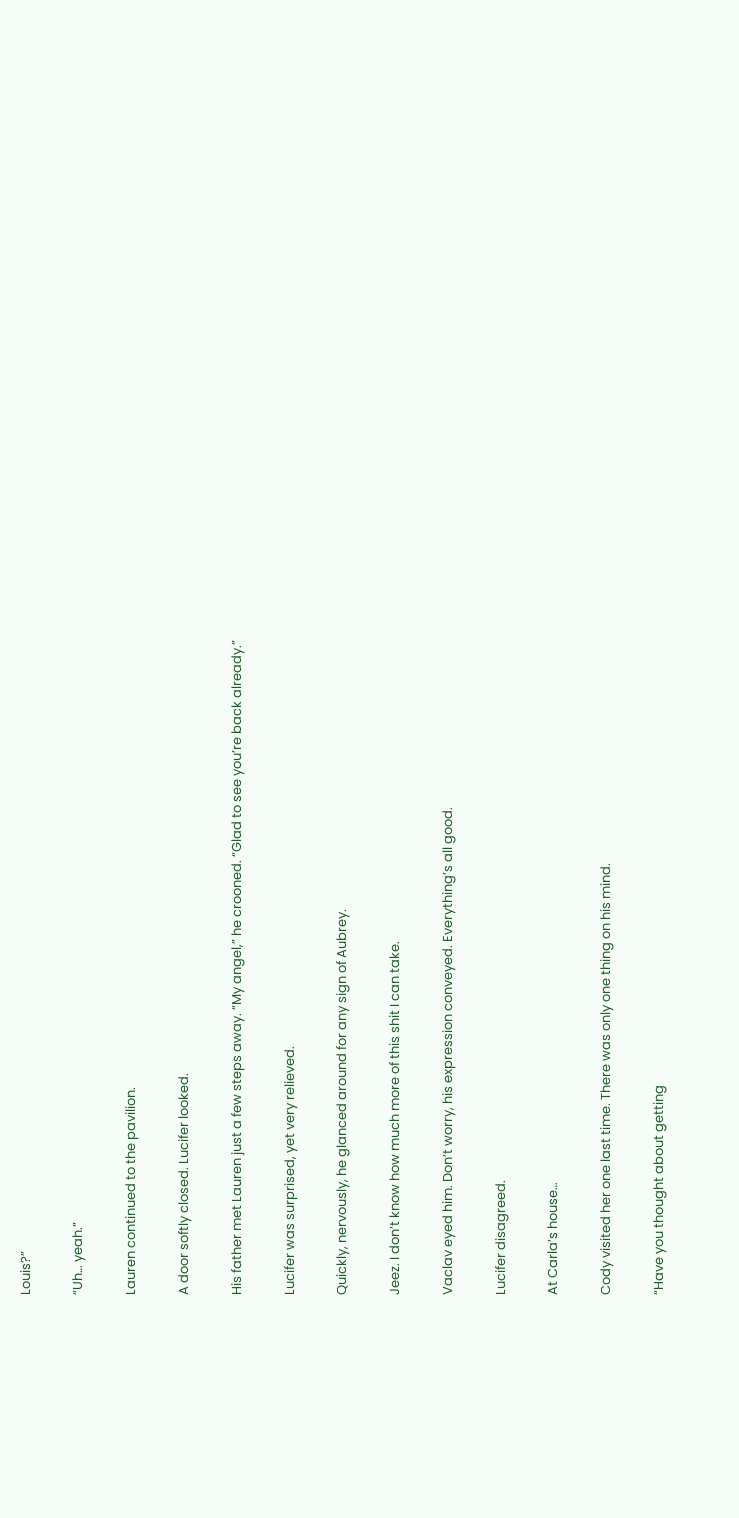Louis?”

“Uh… yeah.”

Lauren continued to the pavilion.

A door softly closed. Lucifer looked.

His father met Lauren just a few steps away. “My angel,” he crooned. “Glad to see you’re back already.”

Lucifer was surprised, yet very relieved.

Quickly, nervously, he glanced around for any sign of Aubrey.

Jeez. I don’t know how much more of this shit I can take.

Vaclav eyed him. Don’t worry, his expression conveyed. Everything’s all good.

Lucifer disagreed.

At Carla’s house…

Cody visited her one last time. There was only one thing on his mind.

“Have you thought about getting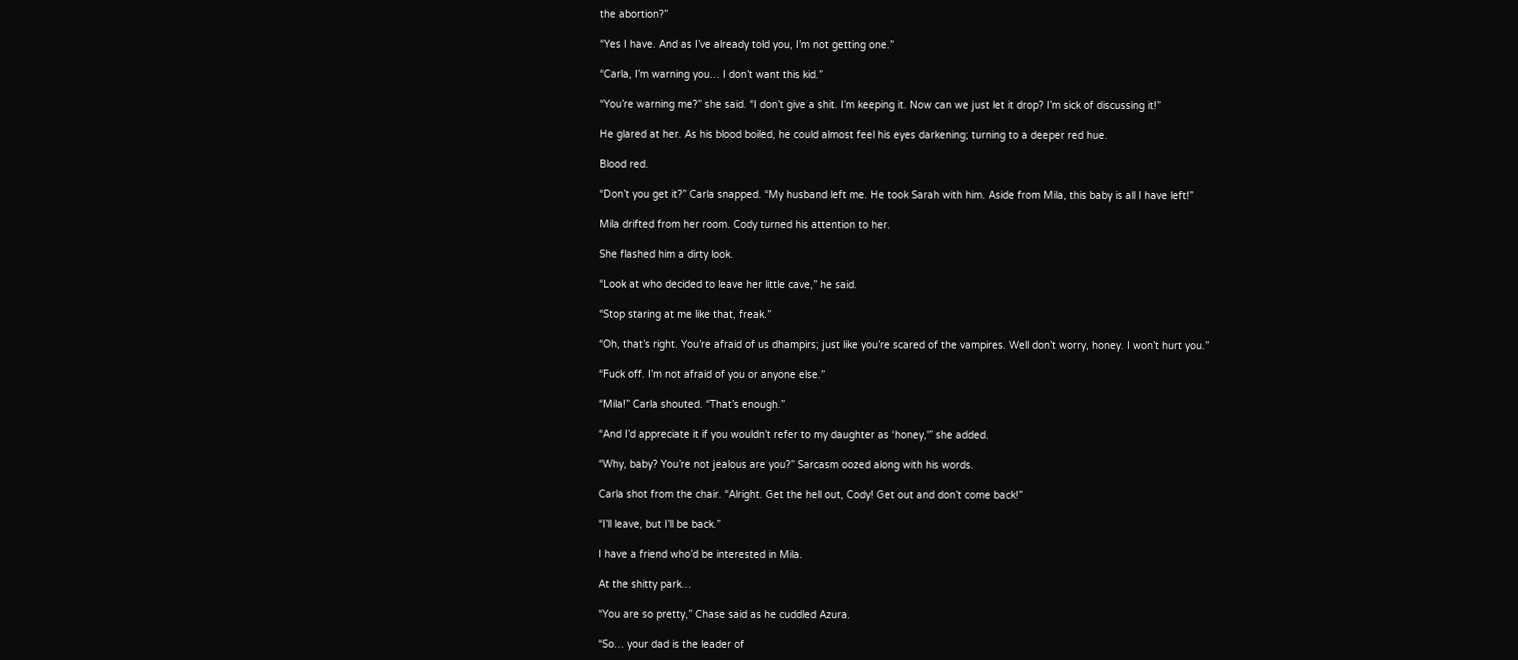the abortion?”

“Yes I have. And as I’ve already told you, I’m not getting one.”

“Carla, I’m warning you… I don’t want this kid.”

“You’re warning me?” she said. “I don’t give a shit. I’m keeping it. Now can we just let it drop? I’m sick of discussing it!”

He glared at her. As his blood boiled, he could almost feel his eyes darkening; turning to a deeper red hue.

Blood red.

“Don’t you get it?” Carla snapped. “My husband left me. He took Sarah with him. Aside from Mila, this baby is all I have left!”

Mila drifted from her room. Cody turned his attention to her.

She flashed him a dirty look.

“Look at who decided to leave her little cave,” he said.

“Stop staring at me like that, freak.”

“Oh, that’s right. You’re afraid of us dhampirs; just like you’re scared of the vampires. Well don’t worry, honey. I won’t hurt you.”

“Fuck off. I’m not afraid of you or anyone else.”

“Mila!” Carla shouted. “That’s enough.”

“And I’d appreciate it if you wouldn’t refer to my daughter as ‘honey,'” she added.

“Why, baby? You’re not jealous are you?” Sarcasm oozed along with his words.

Carla shot from the chair. “Alright. Get the hell out, Cody! Get out and don’t come back!”

“I’ll leave, but I’ll be back.”

I have a friend who’d be interested in Mila.

At the shitty park…

“You are so pretty,” Chase said as he cuddled Azura.

“So… your dad is the leader of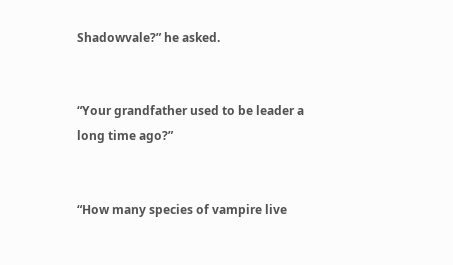Shadowvale?” he asked.


“Your grandfather used to be leader a long time ago?”


“How many species of vampire live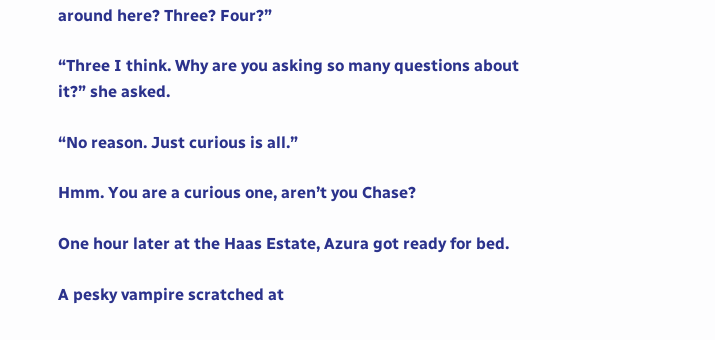around here? Three? Four?”

“Three I think. Why are you asking so many questions about it?” she asked.

“No reason. Just curious is all.”

Hmm. You are a curious one, aren’t you Chase?

One hour later at the Haas Estate, Azura got ready for bed.

A pesky vampire scratched at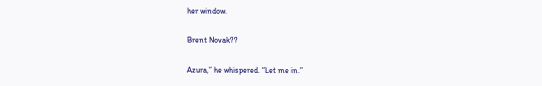her window.

Brent Novak??

Azura,” he whispered. “Let me in.”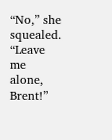“No,” she squealed. “Leave me alone, Brent!”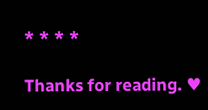* * * *

Thanks for reading. ♥